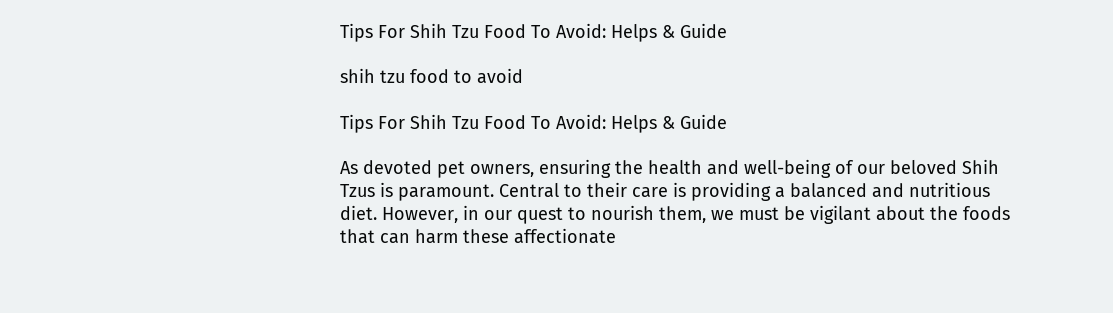Tips For Shih Tzu Food To Avoid: Helps & Guide

shih tzu food to avoid

Tips For Shih Tzu Food To Avoid: Helps & Guide

As devoted pet owners, ensuring the health and well-being of our beloved Shih Tzus is paramount. Central to their care is providing a balanced and nutritious diet. However, in our quest to nourish them, we must be vigilant about the foods that can harm these affectionate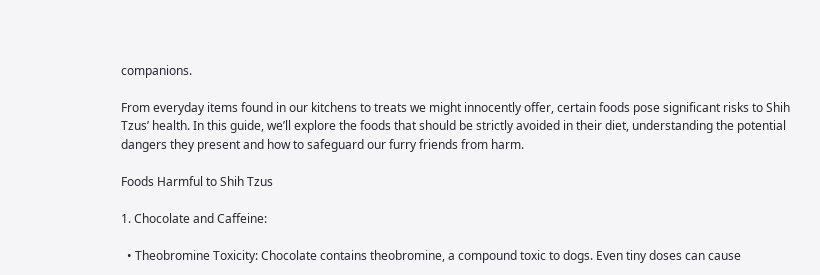companions.

From everyday items found in our kitchens to treats we might innocently offer, certain foods pose significant risks to Shih Tzus’ health. In this guide, we’ll explore the foods that should be strictly avoided in their diet, understanding the potential dangers they present and how to safeguard our furry friends from harm.

Foods Harmful to Shih Tzus

1. Chocolate and Caffeine:

  • Theobromine Toxicity: Chocolate contains theobromine, a compound toxic to dogs. Even tiny doses can cause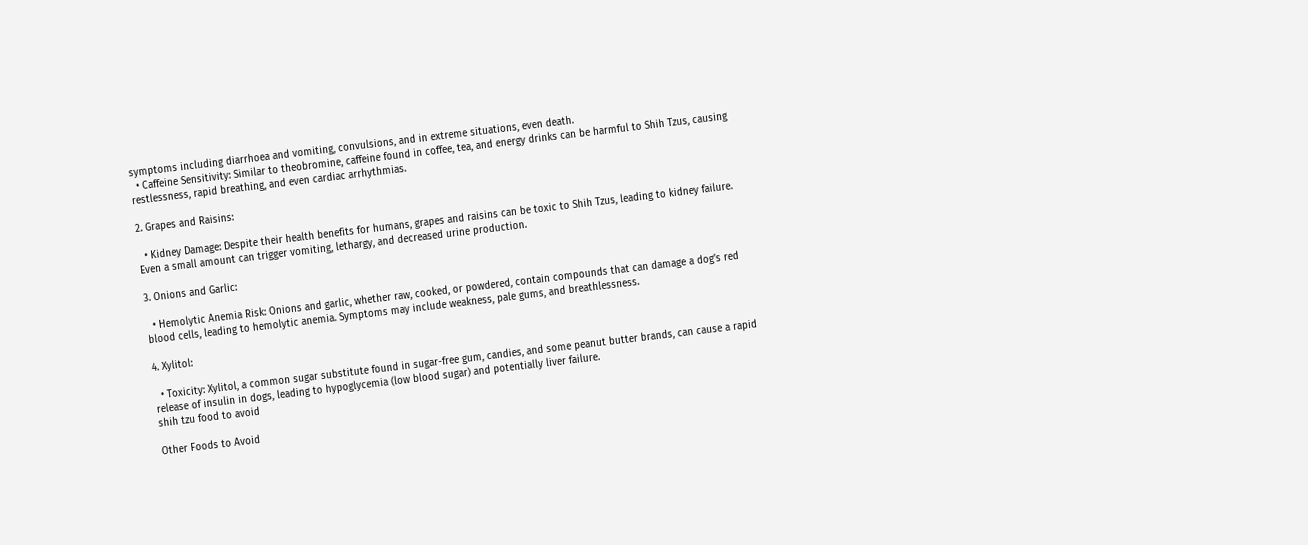symptoms including diarrhoea and vomiting, convulsions, and in extreme situations, even death.
  • Caffeine Sensitivity: Similar to theobromine, caffeine found in coffee, tea, and energy drinks can be harmful to Shih Tzus, causing restlessness, rapid breathing, and even cardiac arrhythmias.

2. Grapes and Raisins:

  • Kidney Damage: Despite their health benefits for humans, grapes and raisins can be toxic to Shih Tzus, leading to kidney failure. Even a small amount can trigger vomiting, lethargy, and decreased urine production.

3. Onions and Garlic:

  • Hemolytic Anemia Risk: Onions and garlic, whether raw, cooked, or powdered, contain compounds that can damage a dog’s red blood cells, leading to hemolytic anemia. Symptoms may include weakness, pale gums, and breathlessness.

4. Xylitol:

  • Toxicity: Xylitol, a common sugar substitute found in sugar-free gum, candies, and some peanut butter brands, can cause a rapid release of insulin in dogs, leading to hypoglycemia (low blood sugar) and potentially liver failure.
shih tzu food to avoid

Other Foods to Avoid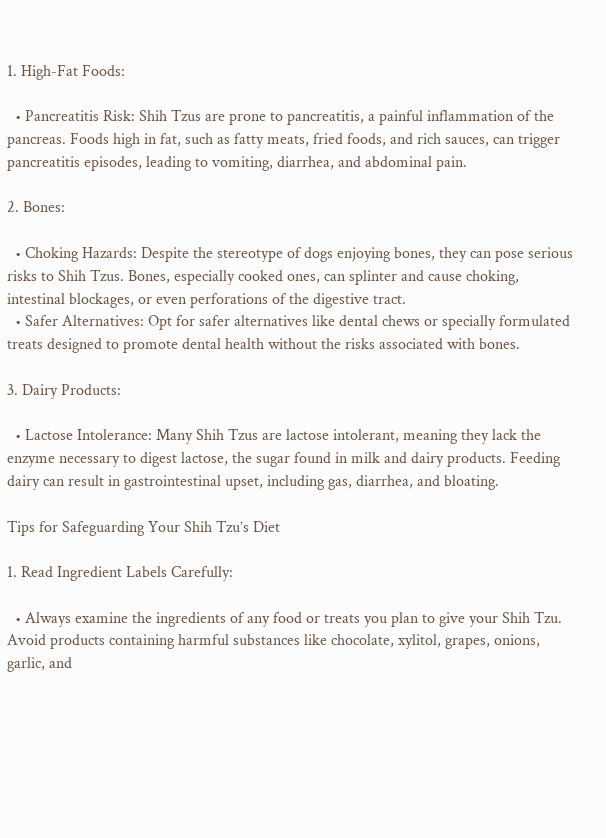1. High-Fat Foods:

  • Pancreatitis Risk: Shih Tzus are prone to pancreatitis, a painful inflammation of the pancreas. Foods high in fat, such as fatty meats, fried foods, and rich sauces, can trigger pancreatitis episodes, leading to vomiting, diarrhea, and abdominal pain.

2. Bones:

  • Choking Hazards: Despite the stereotype of dogs enjoying bones, they can pose serious risks to Shih Tzus. Bones, especially cooked ones, can splinter and cause choking, intestinal blockages, or even perforations of the digestive tract.
  • Safer Alternatives: Opt for safer alternatives like dental chews or specially formulated treats designed to promote dental health without the risks associated with bones.

3. Dairy Products:

  • Lactose Intolerance: Many Shih Tzus are lactose intolerant, meaning they lack the enzyme necessary to digest lactose, the sugar found in milk and dairy products. Feeding dairy can result in gastrointestinal upset, including gas, diarrhea, and bloating.

Tips for Safeguarding Your Shih Tzu’s Diet

1. Read Ingredient Labels Carefully:

  • Always examine the ingredients of any food or treats you plan to give your Shih Tzu. Avoid products containing harmful substances like chocolate, xylitol, grapes, onions, garlic, and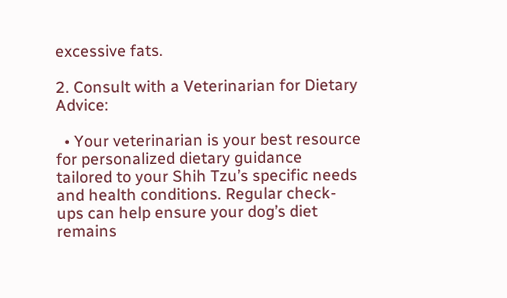excessive fats.

2. Consult with a Veterinarian for Dietary Advice:

  • Your veterinarian is your best resource for personalized dietary guidance tailored to your Shih Tzu’s specific needs and health conditions. Regular check-ups can help ensure your dog’s diet remains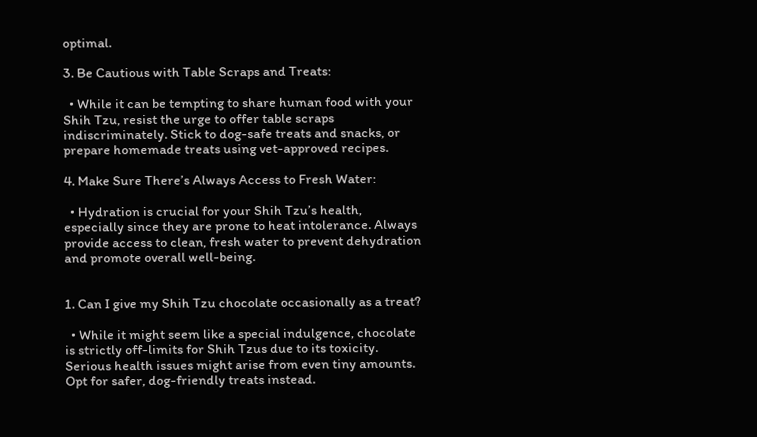optimal.

3. Be Cautious with Table Scraps and Treats:

  • While it can be tempting to share human food with your Shih Tzu, resist the urge to offer table scraps indiscriminately. Stick to dog-safe treats and snacks, or prepare homemade treats using vet-approved recipes.

4. Make Sure There’s Always Access to Fresh Water:

  • Hydration is crucial for your Shih Tzu’s health, especially since they are prone to heat intolerance. Always provide access to clean, fresh water to prevent dehydration and promote overall well-being.


1. Can I give my Shih Tzu chocolate occasionally as a treat?

  • While it might seem like a special indulgence, chocolate is strictly off-limits for Shih Tzus due to its toxicity. Serious health issues might arise from even tiny amounts. Opt for safer, dog-friendly treats instead.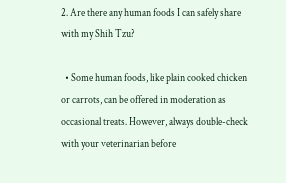2. Are there any human foods I can safely share with my Shih Tzu?

  • Some human foods, like plain cooked chicken or carrots, can be offered in moderation as occasional treats. However, always double-check with your veterinarian before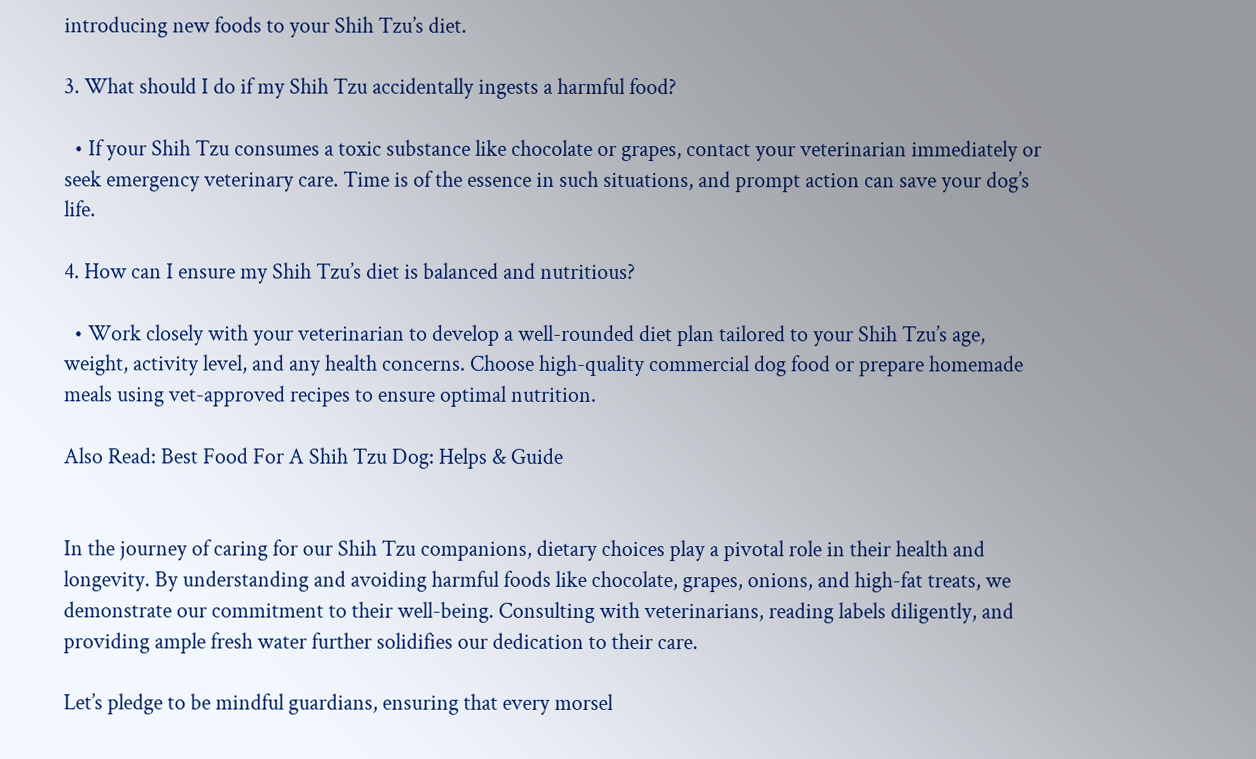introducing new foods to your Shih Tzu’s diet.

3. What should I do if my Shih Tzu accidentally ingests a harmful food?

  • If your Shih Tzu consumes a toxic substance like chocolate or grapes, contact your veterinarian immediately or seek emergency veterinary care. Time is of the essence in such situations, and prompt action can save your dog’s life.

4. How can I ensure my Shih Tzu’s diet is balanced and nutritious?

  • Work closely with your veterinarian to develop a well-rounded diet plan tailored to your Shih Tzu’s age, weight, activity level, and any health concerns. Choose high-quality commercial dog food or prepare homemade meals using vet-approved recipes to ensure optimal nutrition.

Also Read: Best Food For A Shih Tzu Dog: Helps & Guide


In the journey of caring for our Shih Tzu companions, dietary choices play a pivotal role in their health and longevity. By understanding and avoiding harmful foods like chocolate, grapes, onions, and high-fat treats, we demonstrate our commitment to their well-being. Consulting with veterinarians, reading labels diligently, and providing ample fresh water further solidifies our dedication to their care.

Let’s pledge to be mindful guardians, ensuring that every morsel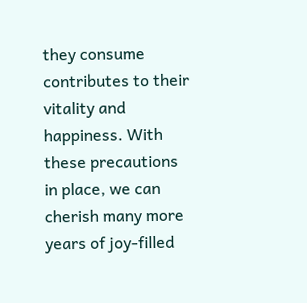they consume contributes to their vitality and happiness. With these precautions in place, we can cherish many more years of joy-filled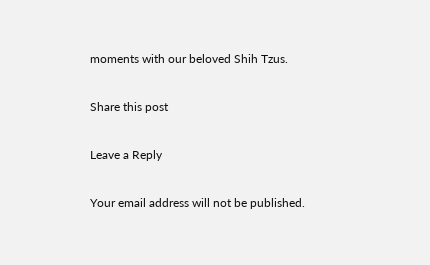moments with our beloved Shih Tzus.

Share this post

Leave a Reply

Your email address will not be published.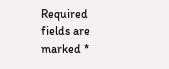Required fields are marked *